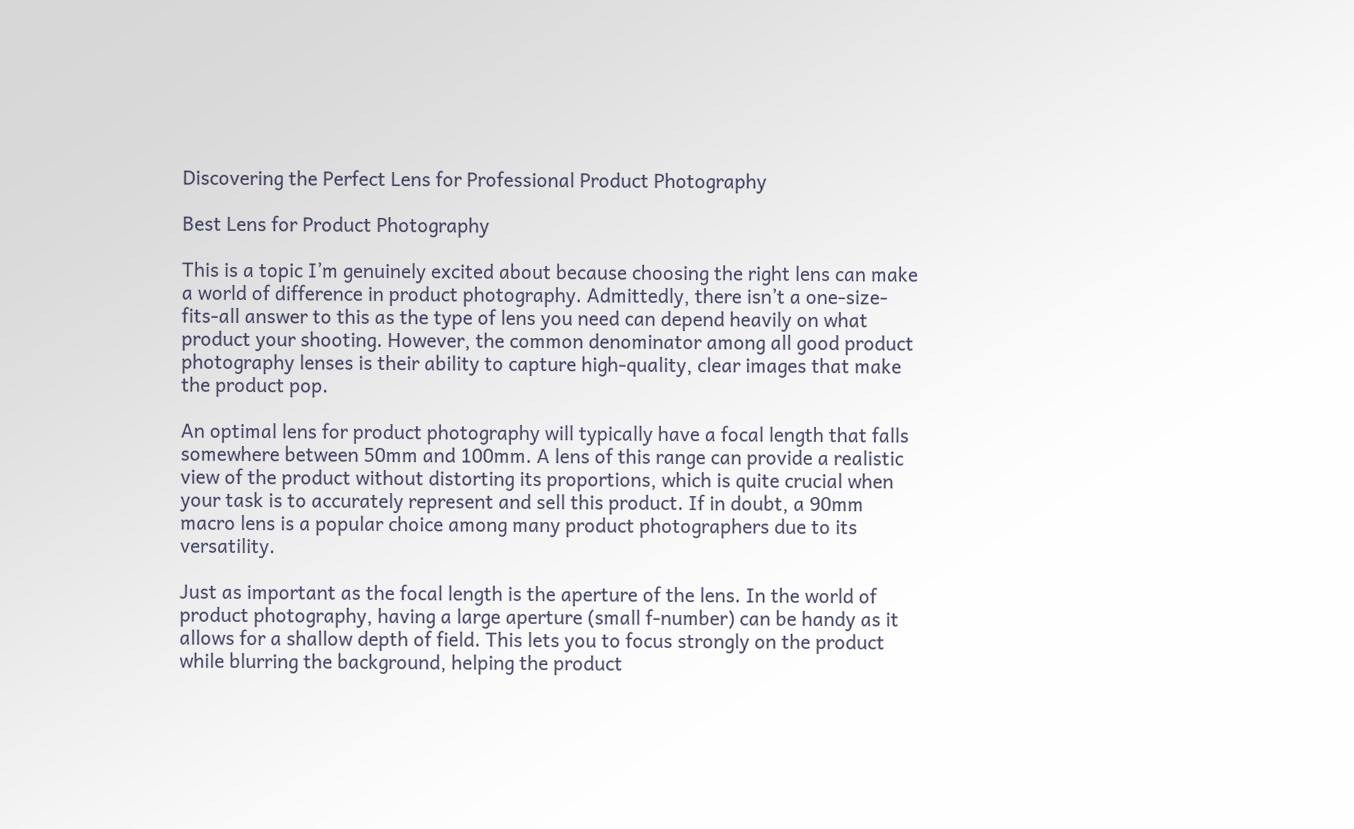Discovering the Perfect Lens for Professional Product Photography

Best Lens for Product Photography

This is a topic I’m genuinely excited about because choosing the right lens can make a world of difference in product photography. Admittedly, there isn’t a one-size-fits-all answer to this as the type of lens you need can depend heavily on what product your shooting. However, the common denominator among all good product photography lenses is their ability to capture high-quality, clear images that make the product pop.

An optimal lens for product photography will typically have a focal length that falls somewhere between 50mm and 100mm. A lens of this range can provide a realistic view of the product without distorting its proportions, which is quite crucial when your task is to accurately represent and sell this product. If in doubt, a 90mm macro lens is a popular choice among many product photographers due to its versatility.

Just as important as the focal length is the aperture of the lens. In the world of product photography, having a large aperture (small f-number) can be handy as it allows for a shallow depth of field. This lets you to focus strongly on the product while blurring the background, helping the product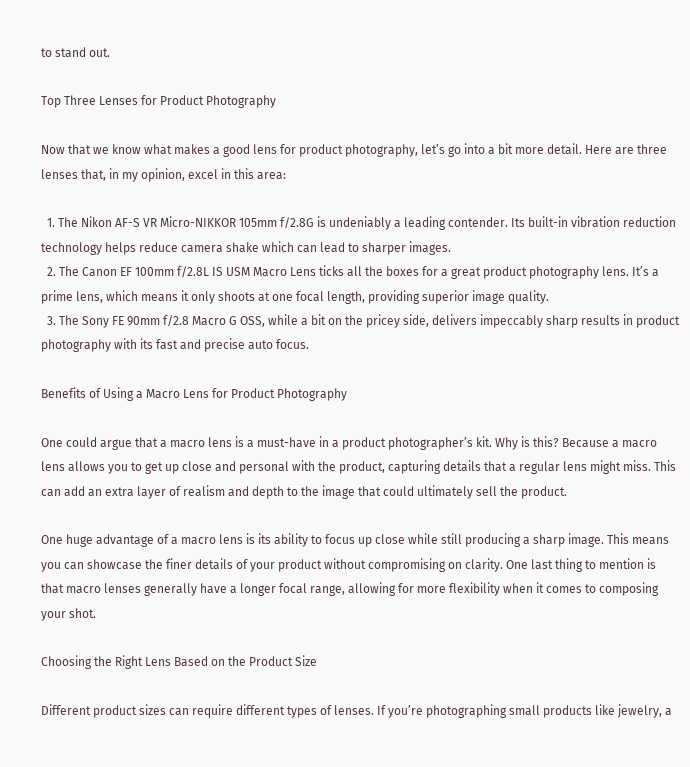to stand out.

Top Three Lenses for Product Photography

Now that we know what makes a good lens for product photography, let’s go into a bit more detail. Here are three lenses that, in my opinion, excel in this area:

  1. The Nikon AF-S VR Micro-NIKKOR 105mm f/2.8G is undeniably a leading contender. Its built-in vibration reduction technology helps reduce camera shake which can lead to sharper images.
  2. The Canon EF 100mm f/2.8L IS USM Macro Lens ticks all the boxes for a great product photography lens. It’s a prime lens, which means it only shoots at one focal length, providing superior image quality.
  3. The Sony FE 90mm f/2.8 Macro G OSS, while a bit on the pricey side, delivers impeccably sharp results in product photography with its fast and precise auto focus.

Benefits of Using a Macro Lens for Product Photography

One could argue that a macro lens is a must-have in a product photographer’s kit. Why is this? Because a macro lens allows you to get up close and personal with the product, capturing details that a regular lens might miss. This can add an extra layer of realism and depth to the image that could ultimately sell the product.

One huge advantage of a macro lens is its ability to focus up close while still producing a sharp image. This means you can showcase the finer details of your product without compromising on clarity. One last thing to mention is that macro lenses generally have a longer focal range, allowing for more flexibility when it comes to composing your shot.

Choosing the Right Lens Based on the Product Size

Different product sizes can require different types of lenses. If you’re photographing small products like jewelry, a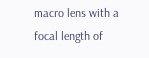macro lens with a focal length of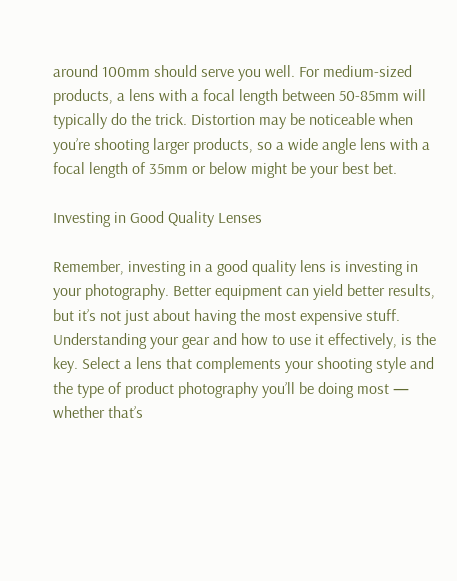around 100mm should serve you well. For medium-sized products, a lens with a focal length between 50-85mm will typically do the trick. Distortion may be noticeable when you’re shooting larger products, so a wide angle lens with a focal length of 35mm or below might be your best bet.

Investing in Good Quality Lenses

Remember, investing in a good quality lens is investing in your photography. Better equipment can yield better results, but it’s not just about having the most expensive stuff. Understanding your gear and how to use it effectively, is the key. Select a lens that complements your shooting style and the type of product photography you’ll be doing most — whether that’s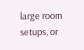large room setups, or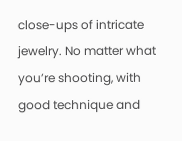close-ups of intricate jewelry. No matter what you’re shooting, with good technique and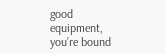good equipment, you’re bound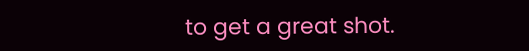to get a great shot.